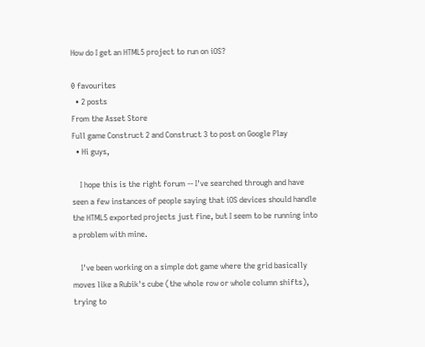How do I get an HTML5 project to run on iOS?

0 favourites
  • 2 posts
From the Asset Store
Full game Construct 2 and Construct 3 to post on Google Play
  • Hi guys,

    I hope this is the right forum -- I've searched through and have seen a few instances of people saying that iOS devices should handle the HTML5 exported projects just fine, but I seem to be running into a problem with mine.

    I've been working on a simple dot game where the grid basically moves like a Rubik's cube (the whole row or whole column shifts), trying to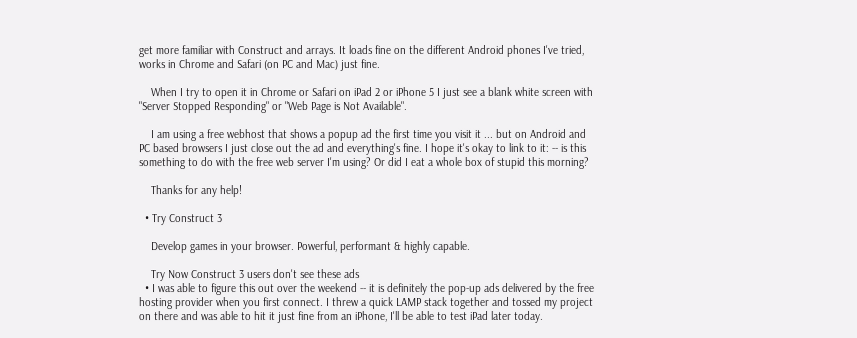get more familiar with Construct and arrays. It loads fine on the different Android phones I've tried, works in Chrome and Safari (on PC and Mac) just fine.

    When I try to open it in Chrome or Safari on iPad 2 or iPhone 5 I just see a blank white screen with "Server Stopped Responding" or "Web Page is Not Available".

    I am using a free webhost that shows a popup ad the first time you visit it ... but on Android and PC based browsers I just close out the ad and everything's fine. I hope it's okay to link to it: -- is this something to do with the free web server I'm using? Or did I eat a whole box of stupid this morning?

    Thanks for any help!

  • Try Construct 3

    Develop games in your browser. Powerful, performant & highly capable.

    Try Now Construct 3 users don't see these ads
  • I was able to figure this out over the weekend -- it is definitely the pop-up ads delivered by the free hosting provider when you first connect. I threw a quick LAMP stack together and tossed my project on there and was able to hit it just fine from an iPhone, I'll be able to test iPad later today.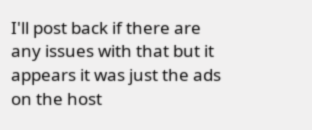I'll post back if there are any issues with that but it appears it was just the ads on the host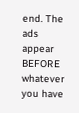end. The ads appear BEFORE whatever you have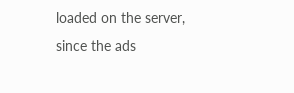loaded on the server, since the ads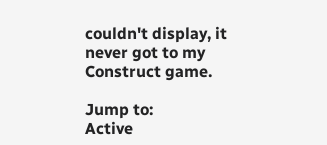couldn't display, it never got to my Construct game.

Jump to:
Active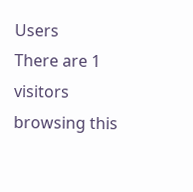Users
There are 1 visitors browsing this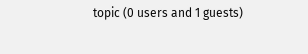topic (0 users and 1 guests)